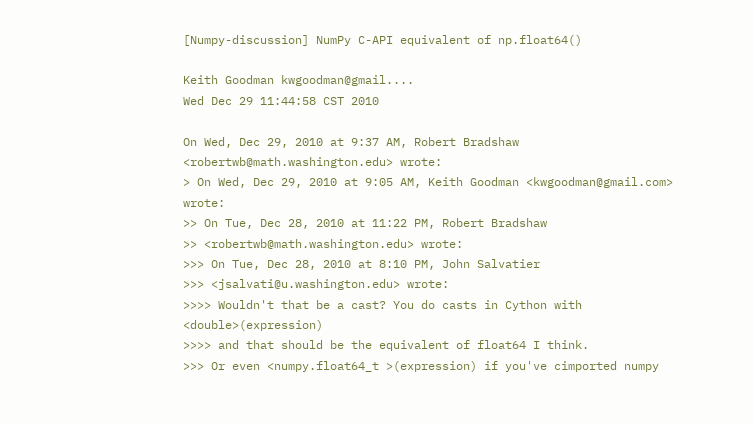[Numpy-discussion] NumPy C-API equivalent of np.float64()

Keith Goodman kwgoodman@gmail....
Wed Dec 29 11:44:58 CST 2010

On Wed, Dec 29, 2010 at 9:37 AM, Robert Bradshaw
<robertwb@math.washington.edu> wrote:
> On Wed, Dec 29, 2010 at 9:05 AM, Keith Goodman <kwgoodman@gmail.com> wrote:
>> On Tue, Dec 28, 2010 at 11:22 PM, Robert Bradshaw
>> <robertwb@math.washington.edu> wrote:
>>> On Tue, Dec 28, 2010 at 8:10 PM, John Salvatier
>>> <jsalvati@u.washington.edu> wrote:
>>>> Wouldn't that be a cast? You do casts in Cython with <double>(expression)
>>>> and that should be the equivalent of float64 I think.
>>> Or even <numpy.float64_t >(expression) if you've cimported numpy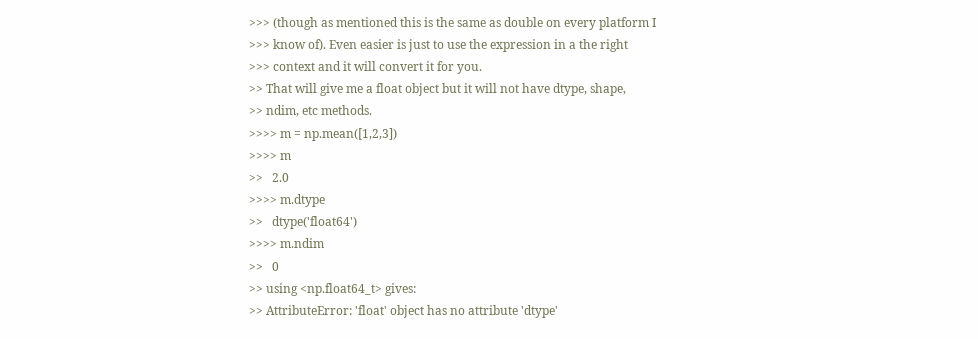>>> (though as mentioned this is the same as double on every platform I
>>> know of). Even easier is just to use the expression in a the right
>>> context and it will convert it for you.
>> That will give me a float object but it will not have dtype, shape,
>> ndim, etc methods.
>>>> m = np.mean([1,2,3])
>>>> m
>>   2.0
>>>> m.dtype
>>   dtype('float64')
>>>> m.ndim
>>   0
>> using <np.float64_t> gives:
>> AttributeError: 'float' object has no attribute 'dtype'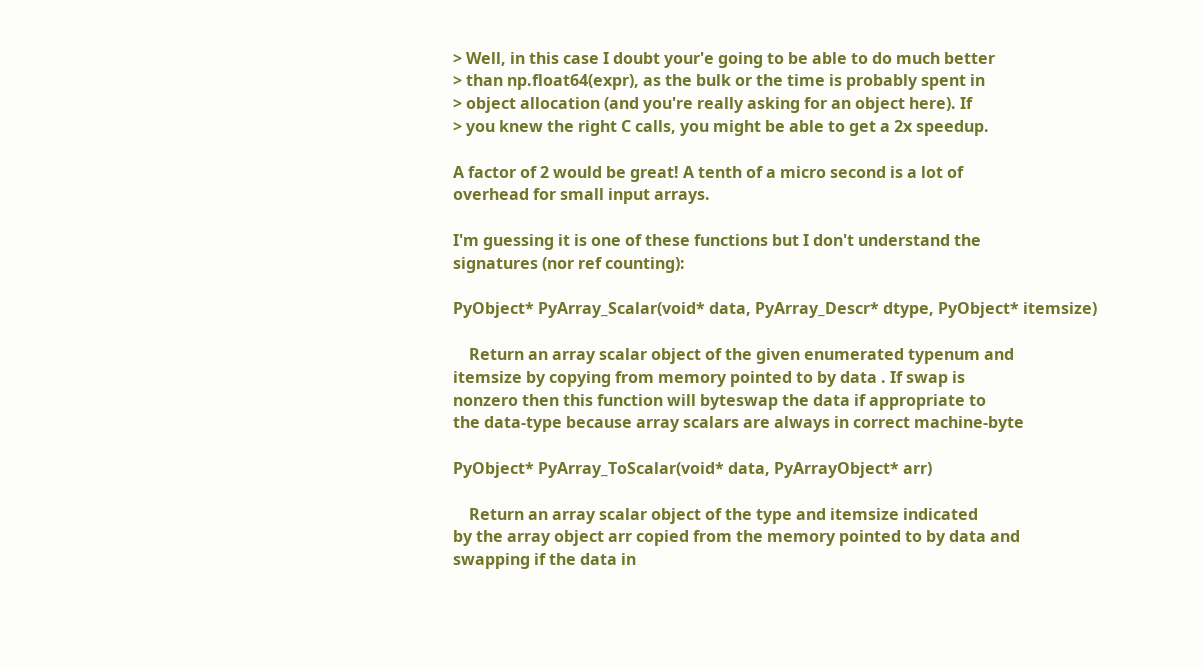> Well, in this case I doubt your'e going to be able to do much better
> than np.float64(expr), as the bulk or the time is probably spent in
> object allocation (and you're really asking for an object here). If
> you knew the right C calls, you might be able to get a 2x speedup.

A factor of 2 would be great! A tenth of a micro second is a lot of
overhead for small input arrays.

I'm guessing it is one of these functions but I don't understand the
signatures (nor ref counting):

PyObject* PyArray_Scalar(void* data, PyArray_Descr* dtype, PyObject* itemsize)

    Return an array scalar object of the given enumerated typenum and
itemsize by copying from memory pointed to by data . If swap is
nonzero then this function will byteswap the data if appropriate to
the data-type because array scalars are always in correct machine-byte

PyObject* PyArray_ToScalar(void* data, PyArrayObject* arr)

    Return an array scalar object of the type and itemsize indicated
by the array object arr copied from the memory pointed to by data and
swapping if the data in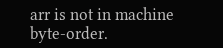arr is not in machine byte-order.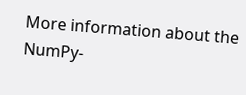More information about the NumPy-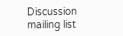Discussion mailing list